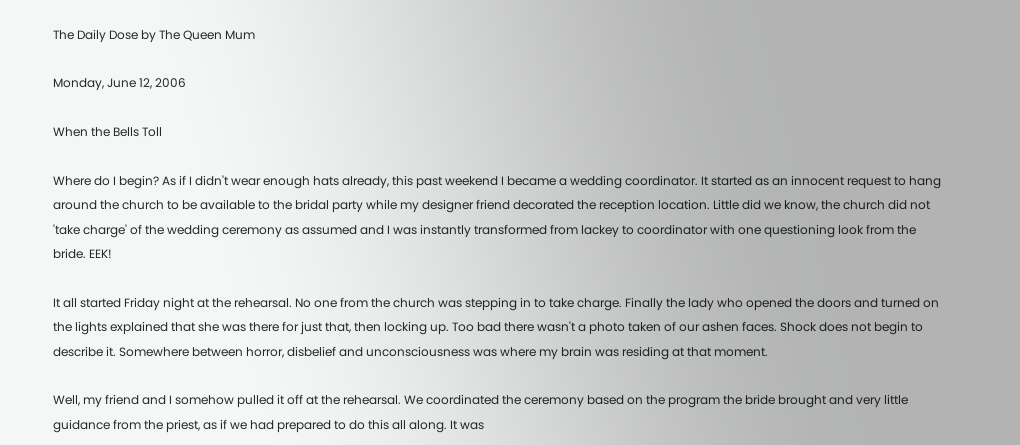The Daily Dose by The Queen Mum

Monday, June 12, 2006

When the Bells Toll

Where do I begin? As if I didn't wear enough hats already, this past weekend I became a wedding coordinator. It started as an innocent request to hang around the church to be available to the bridal party while my designer friend decorated the reception location. Little did we know, the church did not 'take charge' of the wedding ceremony as assumed and I was instantly transformed from lackey to coordinator with one questioning look from the bride. EEK!

It all started Friday night at the rehearsal. No one from the church was stepping in to take charge. Finally the lady who opened the doors and turned on the lights explained that she was there for just that, then locking up. Too bad there wasn't a photo taken of our ashen faces. Shock does not begin to describe it. Somewhere between horror, disbelief and unconsciousness was where my brain was residing at that moment.

Well, my friend and I somehow pulled it off at the rehearsal. We coordinated the ceremony based on the program the bride brought and very little guidance from the priest, as if we had prepared to do this all along. It was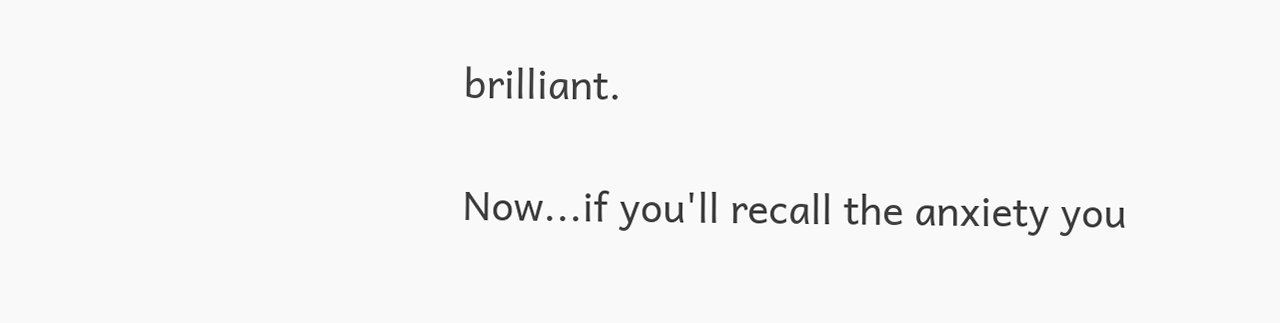brilliant.

Now...if you'll recall the anxiety you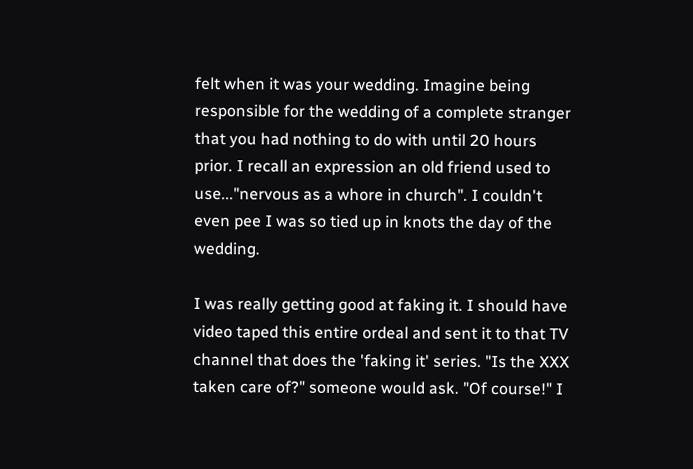felt when it was your wedding. Imagine being responsible for the wedding of a complete stranger that you had nothing to do with until 20 hours prior. I recall an expression an old friend used to use..."nervous as a whore in church". I couldn't even pee I was so tied up in knots the day of the wedding.

I was really getting good at faking it. I should have video taped this entire ordeal and sent it to that TV channel that does the 'faking it' series. "Is the XXX taken care of?" someone would ask. "Of course!" I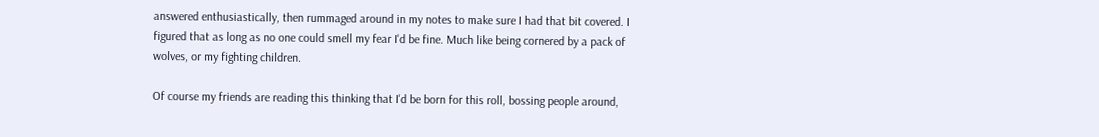answered enthusiastically, then rummaged around in my notes to make sure I had that bit covered. I figured that as long as no one could smell my fear I'd be fine. Much like being cornered by a pack of wolves, or my fighting children.

Of course my friends are reading this thinking that I'd be born for this roll, bossing people around,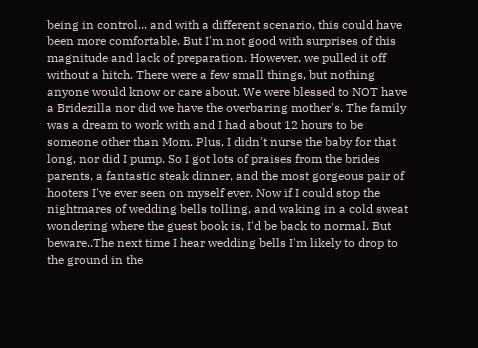being in control... and with a different scenario, this could have been more comfortable. But I'm not good with surprises of this magnitude and lack of preparation. However, we pulled it off without a hitch. There were a few small things, but nothing anyone would know or care about. We were blessed to NOT have a Bridezilla nor did we have the overbaring mother's. The family was a dream to work with and I had about 12 hours to be someone other than Mom. Plus, I didn't nurse the baby for that long, nor did I pump. So I got lots of praises from the brides parents, a fantastic steak dinner, and the most gorgeous pair of hooters I've ever seen on myself ever. Now if I could stop the nightmares of wedding bells tolling, and waking in a cold sweat wondering where the guest book is, I'd be back to normal. But beware..The next time I hear wedding bells I'm likely to drop to the ground in the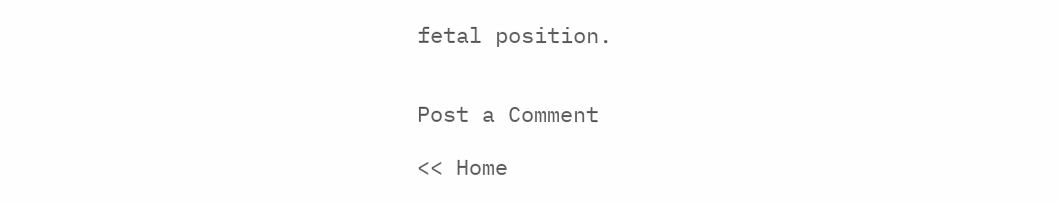fetal position.


Post a Comment

<< Home